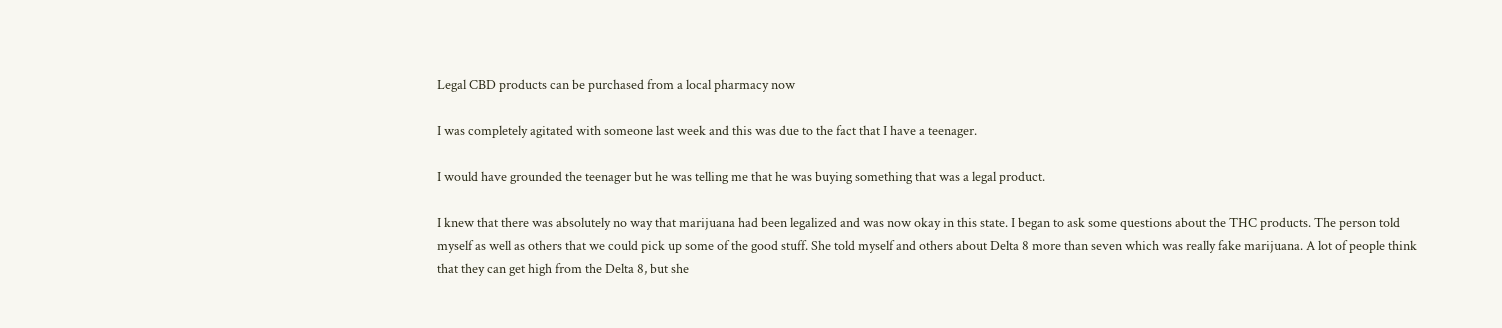Legal CBD products can be purchased from a local pharmacy now

I was completely agitated with someone last week and this was due to the fact that I have a teenager.

I would have grounded the teenager but he was telling me that he was buying something that was a legal product.

I knew that there was absolutely no way that marijuana had been legalized and was now okay in this state. I began to ask some questions about the THC products. The person told myself as well as others that we could pick up some of the good stuff. She told myself and others about Delta 8 more than seven which was really fake marijuana. A lot of people think that they can get high from the Delta 8, but she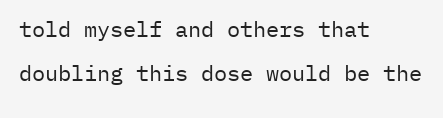told myself and others that doubling this dose would be the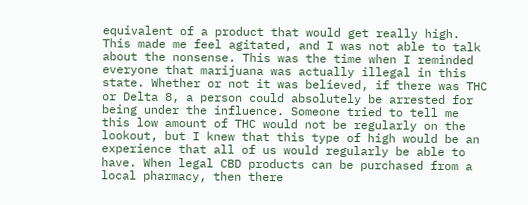equivalent of a product that would get really high. This made me feel agitated, and I was not able to talk about the nonsense. This was the time when I reminded everyone that marijuana was actually illegal in this state. Whether or not it was believed, if there was THC or Delta 8, a person could absolutely be arrested for being under the influence. Someone tried to tell me this low amount of THC would not be regularly on the lookout, but I knew that this type of high would be an experience that all of us would regularly be able to have. When legal CBD products can be purchased from a local pharmacy, then there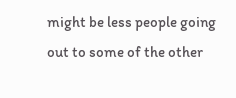might be less people going out to some of the other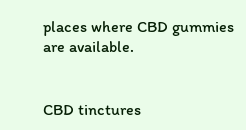places where CBD gummies are available.


CBD tinctures